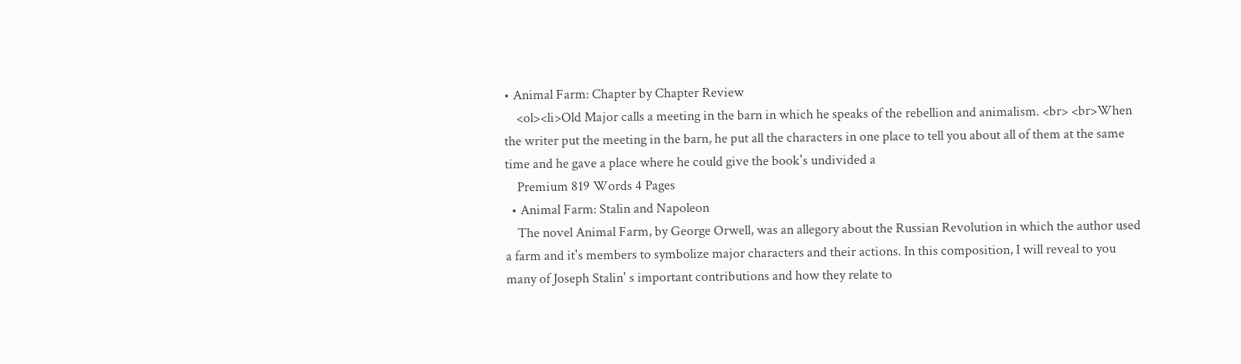• Animal Farm: Chapter by Chapter Review
    <ol><li>Old Major calls a meeting in the barn in which he speaks of the rebellion and animalism. <br> <br>When the writer put the meeting in the barn, he put all the characters in one place to tell you about all of them at the same time and he gave a place where he could give the book's undivided a
    Premium 819 Words 4 Pages
  • Animal Farm: Stalin and Napoleon
    The novel Animal Farm, by George Orwell, was an allegory about the Russian Revolution in which the author used a farm and it's members to symbolize major characters and their actions. In this composition, I will reveal to you many of Joseph Stalin' s important contributions and how they relate to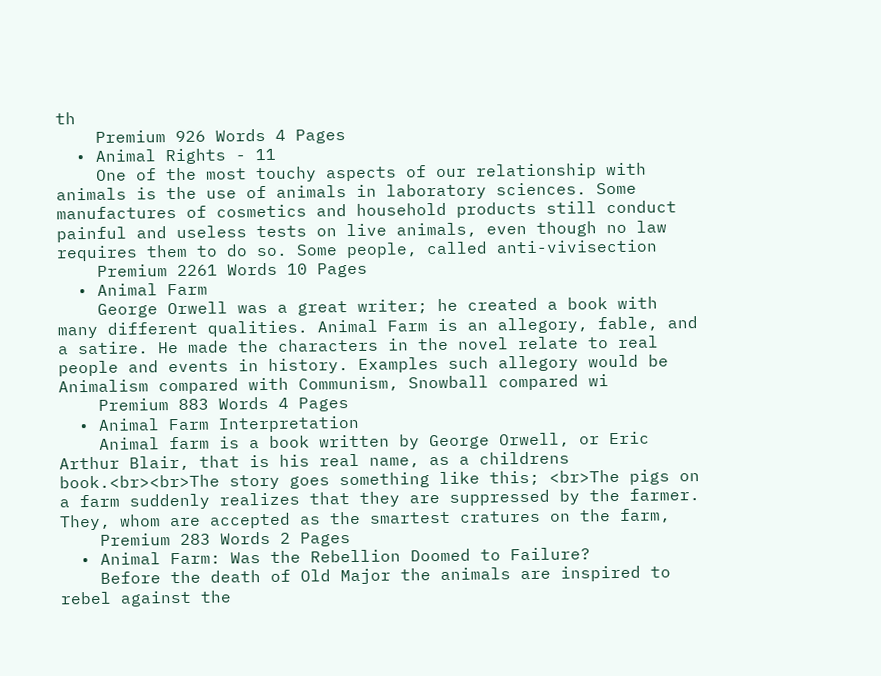th
    Premium 926 Words 4 Pages
  • Animal Rights - 11
    One of the most touchy aspects of our relationship with animals is the use of animals in laboratory sciences. Some manufactures of cosmetics and household products still conduct painful and useless tests on live animals, even though no law requires them to do so. Some people, called anti-vivisection
    Premium 2261 Words 10 Pages
  • Animal Farm
    George Orwell was a great writer; he created a book with many different qualities. Animal Farm is an allegory, fable, and a satire. He made the characters in the novel relate to real people and events in history. Examples such allegory would be Animalism compared with Communism, Snowball compared wi
    Premium 883 Words 4 Pages
  • Animal Farm Interpretation
    Animal farm is a book written by George Orwell, or Eric Arthur Blair, that is his real name, as a childrens book.<br><br>The story goes something like this; <br>The pigs on a farm suddenly realizes that they are suppressed by the farmer. They, whom are accepted as the smartest cratures on the farm,
    Premium 283 Words 2 Pages
  • Animal Farm: Was the Rebellion Doomed to Failure?
    Before the death of Old Major the animals are inspired to rebel against the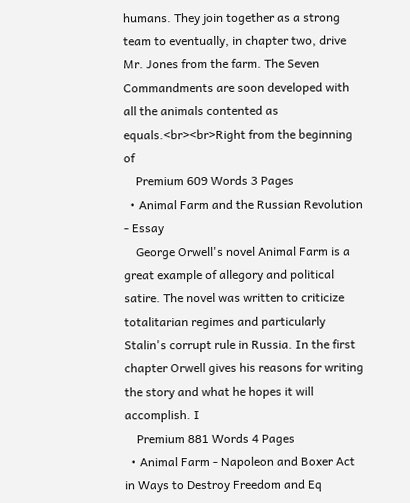humans. They join together as a strong team to eventually, in chapter two, drive Mr. Jones from the farm. The Seven Commandments are soon developed with all the animals contented as equals.<br><br>Right from the beginning of
    Premium 609 Words 3 Pages
  • Animal Farm and the Russian Revolution - Essay
    George Orwell's novel Animal Farm is a great example of allegory and political satire. The novel was written to criticize totalitarian regimes and particularly Stalin's corrupt rule in Russia. In the first chapter Orwell gives his reasons for writing the story and what he hopes it will accomplish. I
    Premium 881 Words 4 Pages
  • Animal Farm - Napoleon and Boxer Act in Ways to Destroy Freedom and Eq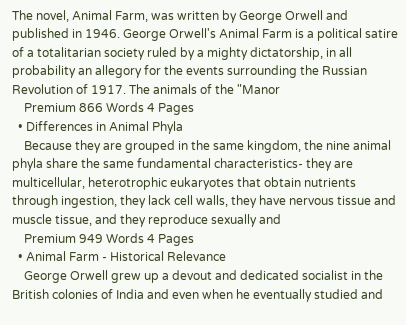The novel, Animal Farm, was written by George Orwell and published in 1946. George Orwell's Animal Farm is a political satire of a totalitarian society ruled by a mighty dictatorship, in all probability an allegory for the events surrounding the Russian Revolution of 1917. The animals of the "Manor
    Premium 866 Words 4 Pages
  • Differences in Animal Phyla
    Because they are grouped in the same kingdom, the nine animal phyla share the same fundamental characteristics- they are multicellular, heterotrophic eukaryotes that obtain nutrients through ingestion, they lack cell walls, they have nervous tissue and muscle tissue, and they reproduce sexually and
    Premium 949 Words 4 Pages
  • Animal Farm - Historical Relevance
    George Orwell grew up a devout and dedicated socialist in the British colonies of India and even when he eventually studied and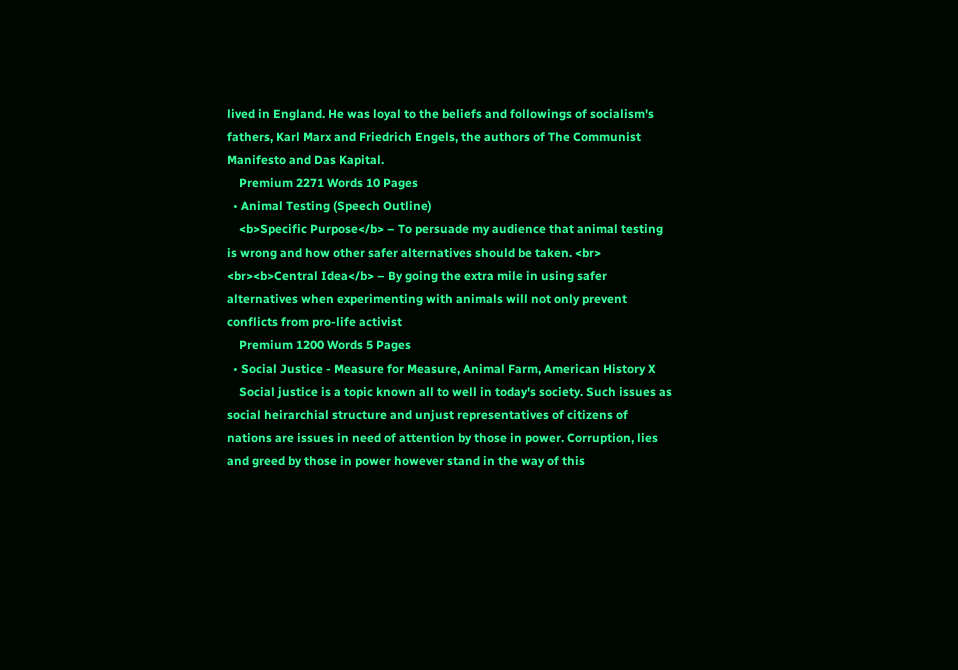lived in England. He was loyal to the beliefs and followings of socialism's fathers, Karl Marx and Friedrich Engels, the authors of The Communist Manifesto and Das Kapital.
    Premium 2271 Words 10 Pages
  • Animal Testing (Speech Outline)
    <b>Specific Purpose</b> – To persuade my audience that animal testing is wrong and how other safer alternatives should be taken. <br> <br><b>Central Idea</b> – By going the extra mile in using safer alternatives when experimenting with animals will not only prevent conflicts from pro-life activist
    Premium 1200 Words 5 Pages
  • Social Justice - Measure for Measure, Animal Farm, American History X
    Social justice is a topic known all to well in today's society. Such issues as social heirarchial structure and unjust representatives of citizens of nations are issues in need of attention by those in power. Corruption, lies and greed by those in power however stand in the way of this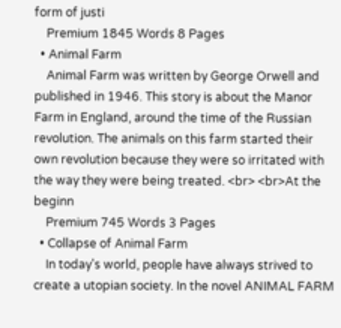form of justi
    Premium 1845 Words 8 Pages
  • Animal Farm
    Animal Farm was written by George Orwell and published in 1946. This story is about the Manor Farm in England, around the time of the Russian revolution. The animals on this farm started their own revolution because they were so irritated with the way they were being treated. <br> <br>At the beginn
    Premium 745 Words 3 Pages
  • Collapse of Animal Farm
    In today's world, people have always strived to create a utopian society. In the novel ANIMAL FARM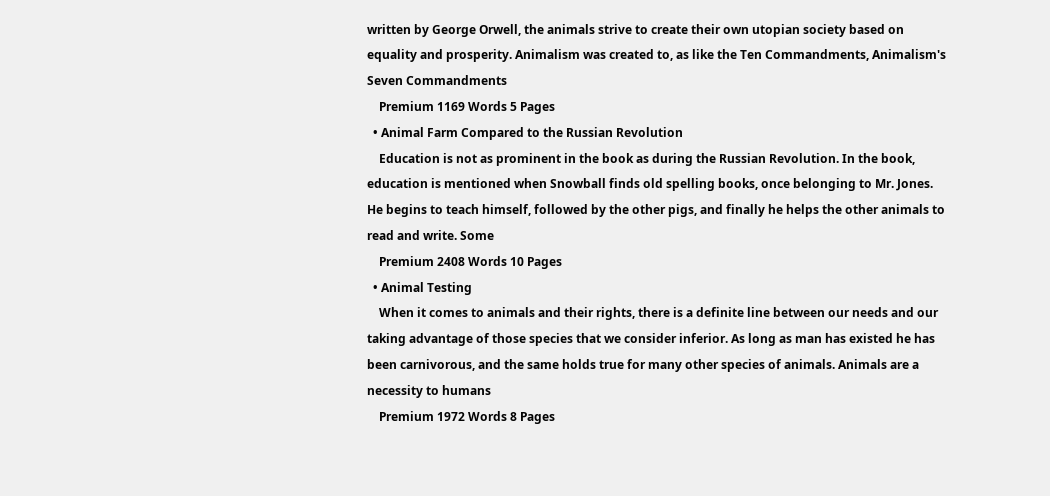written by George Orwell, the animals strive to create their own utopian society based on equality and prosperity. Animalism was created to, as like the Ten Commandments, Animalism's Seven Commandments
    Premium 1169 Words 5 Pages
  • Animal Farm Compared to the Russian Revolution
    Education is not as prominent in the book as during the Russian Revolution. In the book, education is mentioned when Snowball finds old spelling books, once belonging to Mr. Jones. He begins to teach himself, followed by the other pigs, and finally he helps the other animals to read and write. Some
    Premium 2408 Words 10 Pages
  • Animal Testing
    When it comes to animals and their rights, there is a definite line between our needs and our taking advantage of those species that we consider inferior. As long as man has existed he has been carnivorous, and the same holds true for many other species of animals. Animals are a necessity to humans
    Premium 1972 Words 8 Pages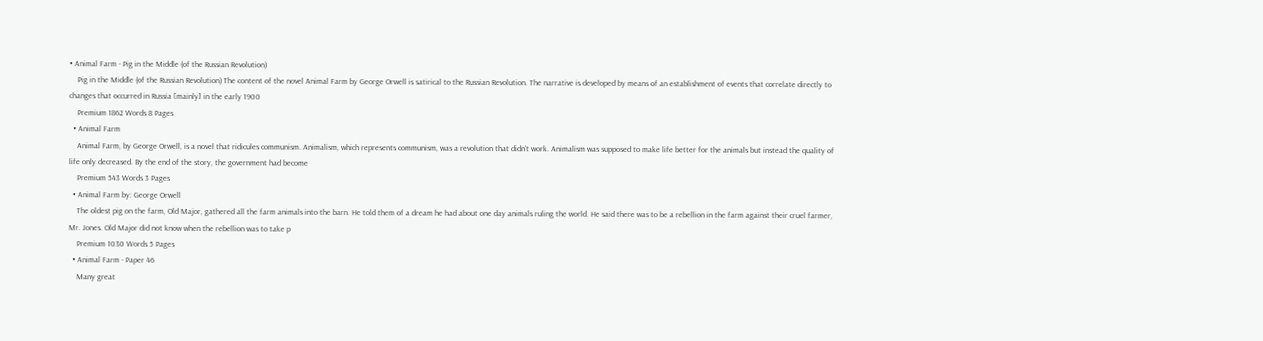• Animal Farm - Pig in the Middle (of the Russian Revolution)
    Pig in the Middle (of the Russian Revolution) The content of the novel Animal Farm by George Orwell is satirical to the Russian Revolution. The narrative is developed by means of an establishment of events that correlate directly to changes that occurred in Russia [mainly] in the early 1900
    Premium 1862 Words 8 Pages
  • Animal Farm
    Animal Farm, by George Orwell, is a novel that ridicules communism. Animalism, which represents communism, was a revolution that didn't work. Animalism was supposed to make life better for the animals but instead the quality of life only decreased. By the end of the story, the government had become
    Premium 543 Words 3 Pages
  • Animal Farm by: George Orwell
    The oldest pig on the farm, Old Major, gathered all the farm animals into the barn. He told them of a dream he had about one day animals ruling the world. He said there was to be a rebellion in the farm against their cruel farmer, Mr. Jones. Old Major did not know when the rebellion was to take p
    Premium 1030 Words 5 Pages
  • Animal Farm - Paper 46
    Many great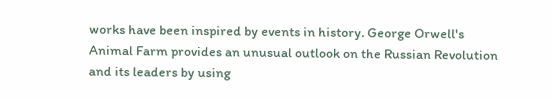works have been inspired by events in history. George Orwell's Animal Farm provides an unusual outlook on the Russian Revolution and its leaders by using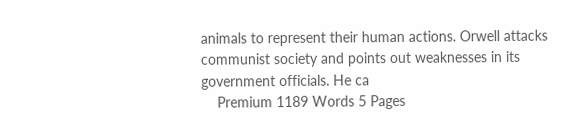animals to represent their human actions. Orwell attacks communist society and points out weaknesses in its government officials. He ca
    Premium 1189 Words 5 Pages